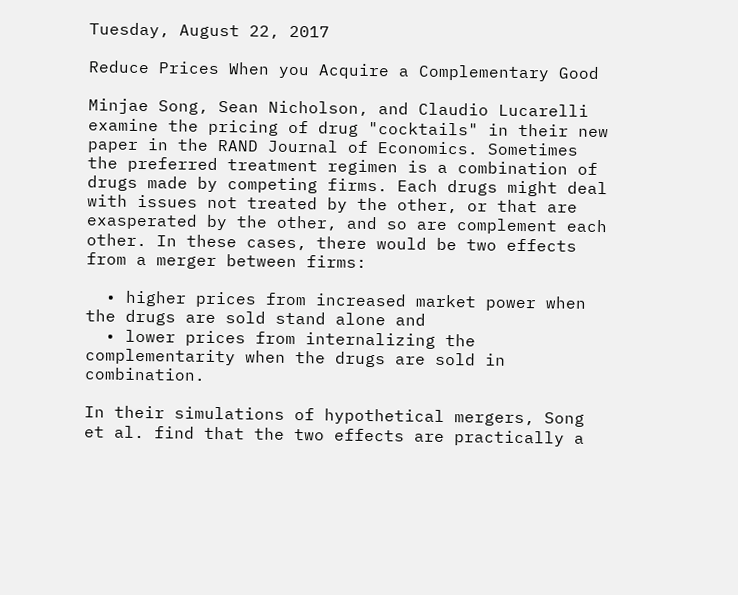Tuesday, August 22, 2017

Reduce Prices When you Acquire a Complementary Good

Minjae Song, Sean Nicholson, and Claudio Lucarelli examine the pricing of drug "cocktails" in their new paper in the RAND Journal of Economics. Sometimes the preferred treatment regimen is a combination of drugs made by competing firms. Each drugs might deal with issues not treated by the other, or that are exasperated by the other, and so are complement each other. In these cases, there would be two effects from a merger between firms:

  • higher prices from increased market power when the drugs are sold stand alone and
  • lower prices from internalizing the complementarity when the drugs are sold in combination.

In their simulations of hypothetical mergers, Song et al. find that the two effects are practically a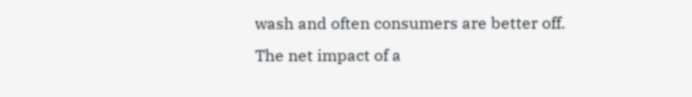wash and often consumers are better off.
The net impact of a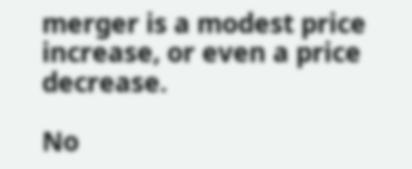merger is a modest price increase, or even a price decrease.

No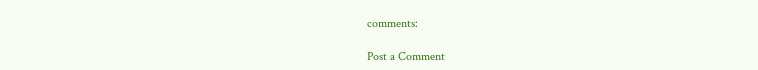comments:

Post a Comment